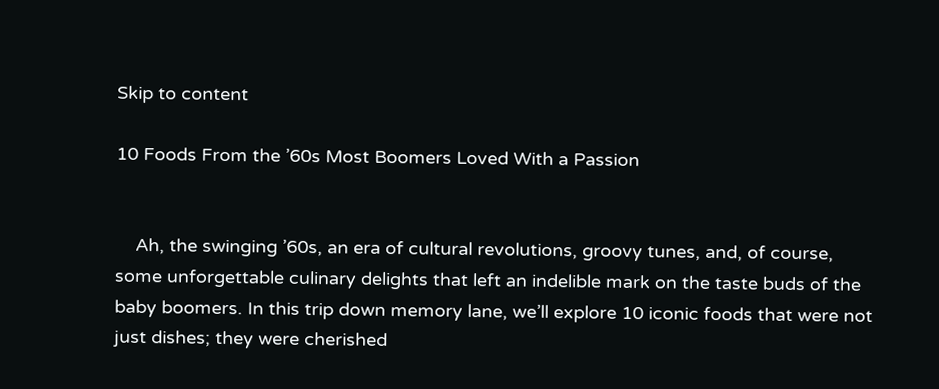Skip to content

10 Foods From the ’60s Most Boomers Loved With a Passion


    Ah, the swinging ’60s, an era of cultural revolutions, groovy tunes, and, of course, some unforgettable culinary delights that left an indelible mark on the taste buds of the baby boomers. In this trip down memory lane, we’ll explore 10 iconic foods that were not just dishes; they were cherished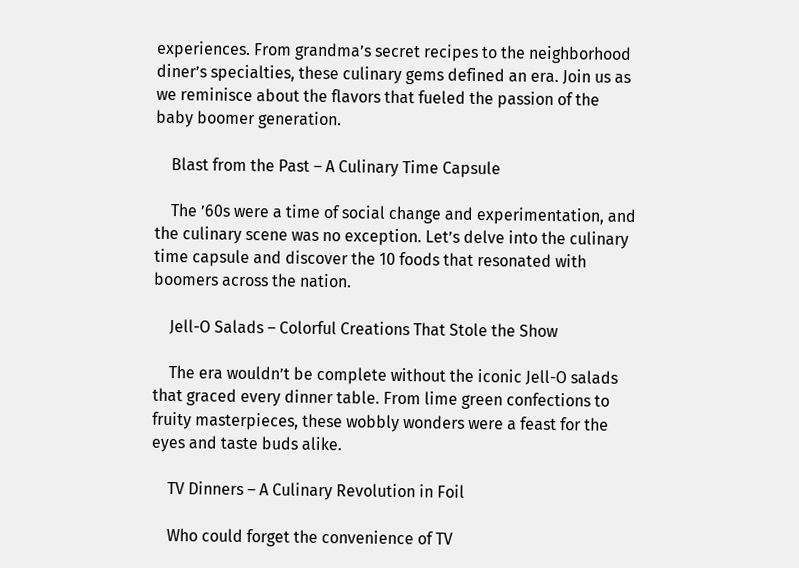experiences. From grandma’s secret recipes to the neighborhood diner’s specialties, these culinary gems defined an era. Join us as we reminisce about the flavors that fueled the passion of the baby boomer generation.

    Blast from the Past – A Culinary Time Capsule

    The ’60s were a time of social change and experimentation, and the culinary scene was no exception. Let’s delve into the culinary time capsule and discover the 10 foods that resonated with boomers across the nation.

    Jell-O Salads – Colorful Creations That Stole the Show

    The era wouldn’t be complete without the iconic Jell-O salads that graced every dinner table. From lime green confections to fruity masterpieces, these wobbly wonders were a feast for the eyes and taste buds alike.

    TV Dinners – A Culinary Revolution in Foil

    Who could forget the convenience of TV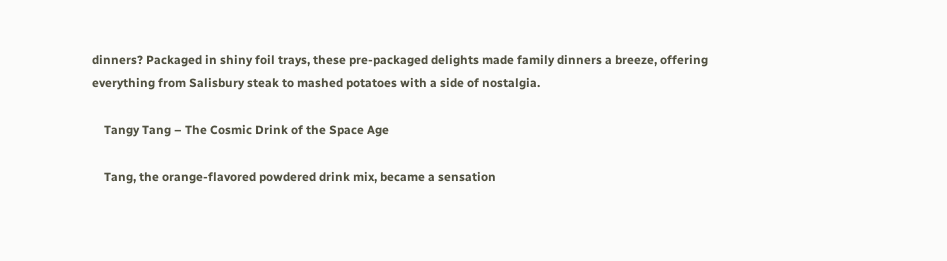dinners? Packaged in shiny foil trays, these pre-packaged delights made family dinners a breeze, offering everything from Salisbury steak to mashed potatoes with a side of nostalgia.

    Tangy Tang – The Cosmic Drink of the Space Age

    Tang, the orange-flavored powdered drink mix, became a sensation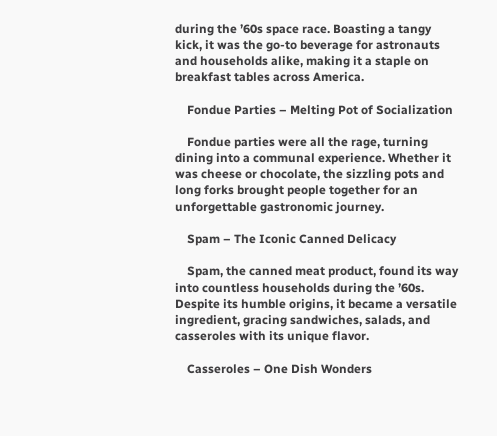during the ’60s space race. Boasting a tangy kick, it was the go-to beverage for astronauts and households alike, making it a staple on breakfast tables across America.

    Fondue Parties – Melting Pot of Socialization

    Fondue parties were all the rage, turning dining into a communal experience. Whether it was cheese or chocolate, the sizzling pots and long forks brought people together for an unforgettable gastronomic journey.

    Spam – The Iconic Canned Delicacy

    Spam, the canned meat product, found its way into countless households during the ’60s. Despite its humble origins, it became a versatile ingredient, gracing sandwiches, salads, and casseroles with its unique flavor.

    Casseroles – One Dish Wonders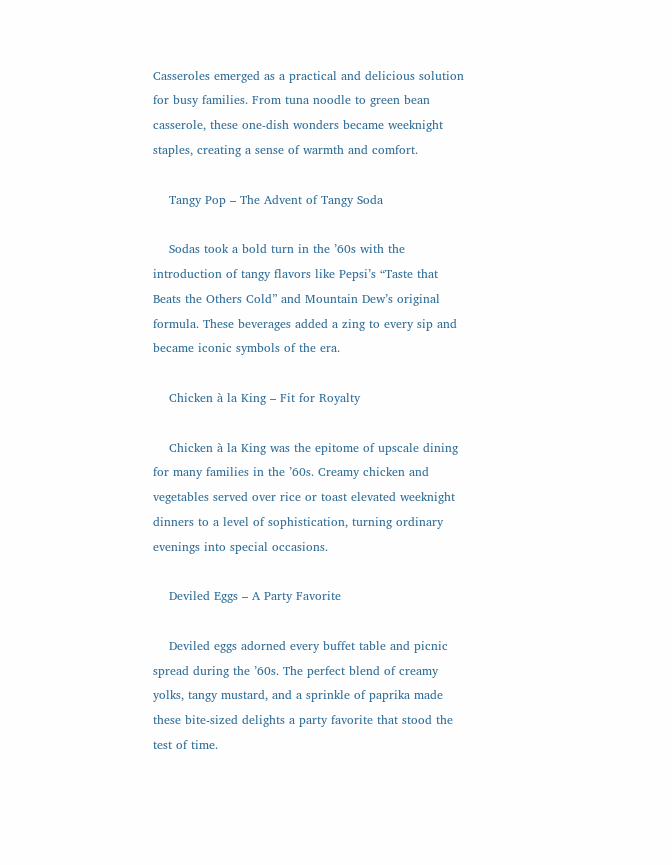Casseroles emerged as a practical and delicious solution for busy families. From tuna noodle to green bean casserole, these one-dish wonders became weeknight staples, creating a sense of warmth and comfort.

    Tangy Pop – The Advent of Tangy Soda

    Sodas took a bold turn in the ’60s with the introduction of tangy flavors like Pepsi’s “Taste that Beats the Others Cold” and Mountain Dew’s original formula. These beverages added a zing to every sip and became iconic symbols of the era.

    Chicken à la King – Fit for Royalty

    Chicken à la King was the epitome of upscale dining for many families in the ’60s. Creamy chicken and vegetables served over rice or toast elevated weeknight dinners to a level of sophistication, turning ordinary evenings into special occasions.

    Deviled Eggs – A Party Favorite

    Deviled eggs adorned every buffet table and picnic spread during the ’60s. The perfect blend of creamy yolks, tangy mustard, and a sprinkle of paprika made these bite-sized delights a party favorite that stood the test of time.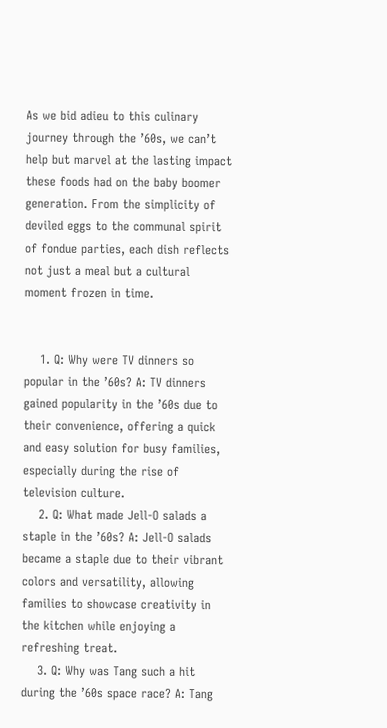As we bid adieu to this culinary journey through the ’60s, we can’t help but marvel at the lasting impact these foods had on the baby boomer generation. From the simplicity of deviled eggs to the communal spirit of fondue parties, each dish reflects not just a meal but a cultural moment frozen in time.


    1. Q: Why were TV dinners so popular in the ’60s? A: TV dinners gained popularity in the ’60s due to their convenience, offering a quick and easy solution for busy families, especially during the rise of television culture.
    2. Q: What made Jell-O salads a staple in the ’60s? A: Jell-O salads became a staple due to their vibrant colors and versatility, allowing families to showcase creativity in the kitchen while enjoying a refreshing treat.
    3. Q: Why was Tang such a hit during the ’60s space race? A: Tang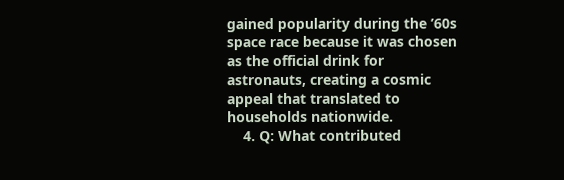gained popularity during the ’60s space race because it was chosen as the official drink for astronauts, creating a cosmic appeal that translated to households nationwide.
    4. Q: What contributed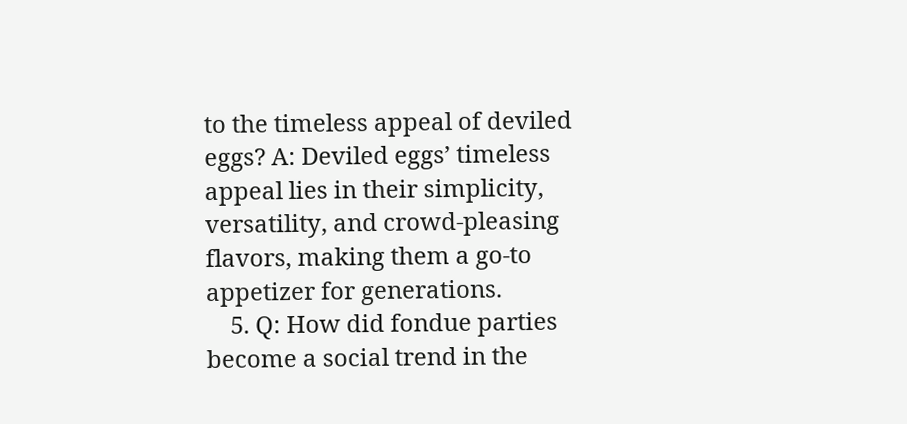to the timeless appeal of deviled eggs? A: Deviled eggs’ timeless appeal lies in their simplicity, versatility, and crowd-pleasing flavors, making them a go-to appetizer for generations.
    5. Q: How did fondue parties become a social trend in the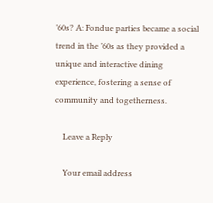’60s? A: Fondue parties became a social trend in the ’60s as they provided a unique and interactive dining experience, fostering a sense of community and togetherness.

    Leave a Reply

    Your email address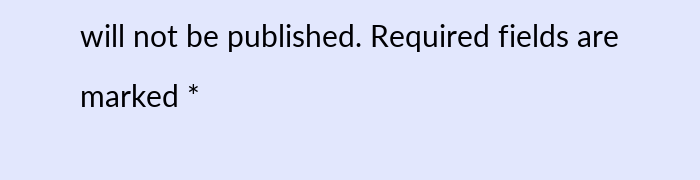will not be published. Required fields are marked *